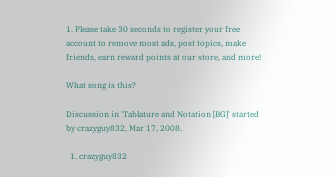1. Please take 30 seconds to register your free account to remove most ads, post topics, make friends, earn reward points at our store, and more!

What song is this?

Discussion in 'Tablature and Notation [BG]' started by crazyguy832, Mar 17, 2008.

  1. crazyguy832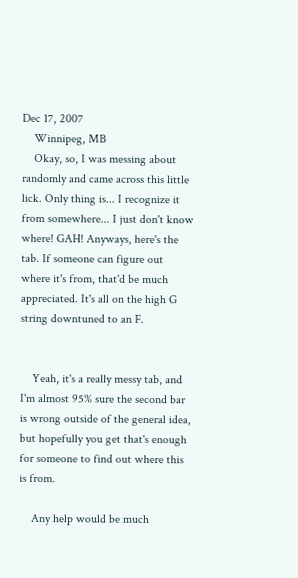Dec 17, 2007
    Winnipeg, MB
    Okay, so, I was messing about randomly and came across this little lick. Only thing is... I recognize it from somewhere... I just don't know where! GAH! Anyways, here's the tab. If someone can figure out where it's from, that'd be much appreciated. It's all on the high G string downtuned to an F.


    Yeah, it's a really messy tab, and I'm almost 95% sure the second bar is wrong outside of the general idea, but hopefully you get that's enough for someone to find out where this is from.

    Any help would be much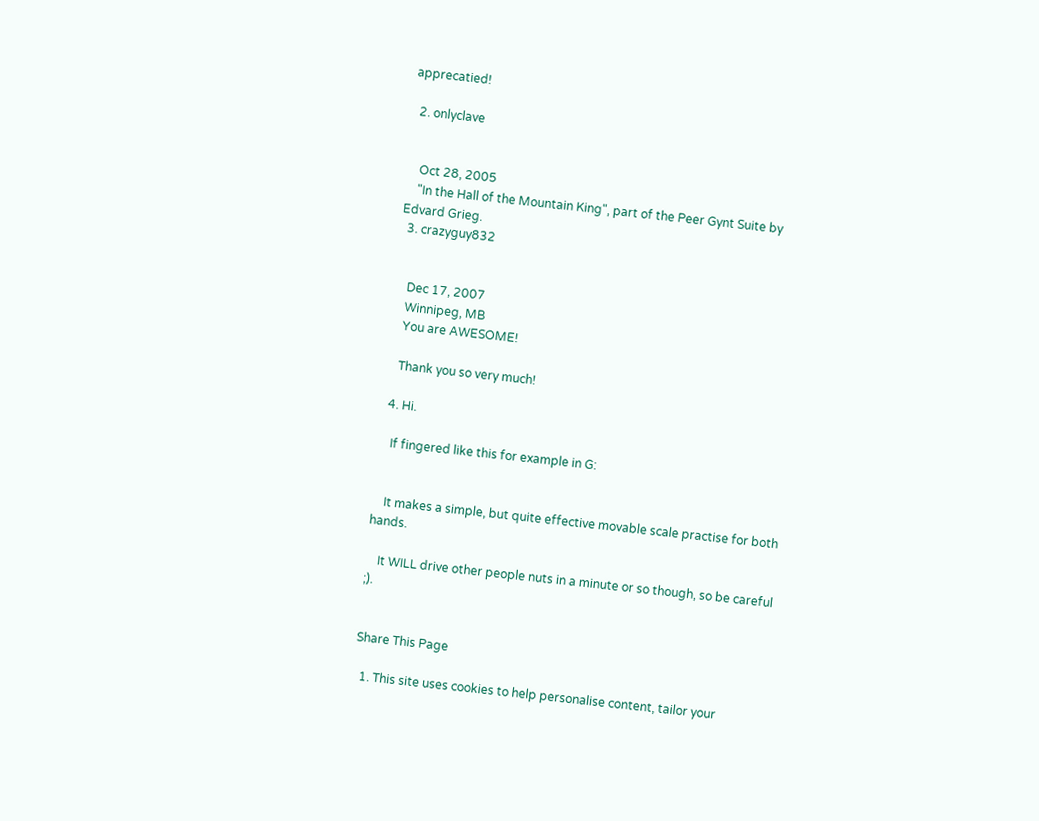apprecatied!

  2. onlyclave


    Oct 28, 2005
    "In the Hall of the Mountain King", part of the Peer Gynt Suite by Edvard Grieg.
  3. crazyguy832


    Dec 17, 2007
    Winnipeg, MB
    You are AWESOME!

    Thank you so very much!

  4. Hi.

    If fingered like this for example in G:


    It makes a simple, but quite effective movable scale practise for both hands.

    It WILL drive other people nuts in a minute or so though, so be careful ;).


Share This Page

  1. This site uses cookies to help personalise content, tailor your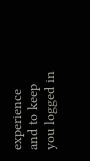experience and to keep you logged in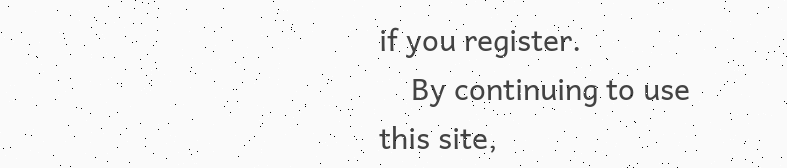if you register.
    By continuing to use this site,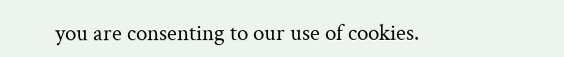you are consenting to our use of cookies.